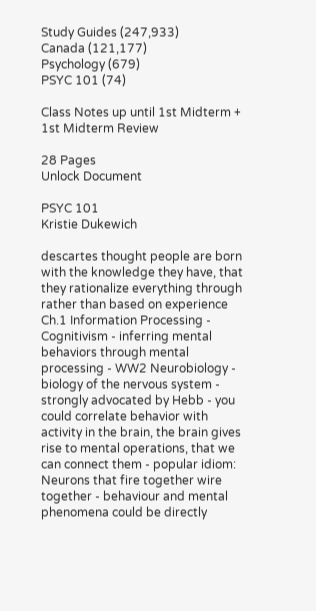Study Guides (247,933)
Canada (121,177)
Psychology (679)
PSYC 101 (74)

Class Notes up until 1st Midterm + 1st Midterm Review

28 Pages
Unlock Document

PSYC 101
Kristie Dukewich

descartes thought people are born with the knowledge they have, that they rationalize everything through rather than based on experience Ch.1 Information Processing - Cognitivism - inferring mental behaviors through mental processing - WW2 Neurobiology - biology of the nervous system - strongly advocated by Hebb - you could correlate behavior with activity in the brain, the brain gives rise to mental operations, that we can connect them - popular idiom: Neurons that fire together wire together - behaviour and mental phenomena could be directly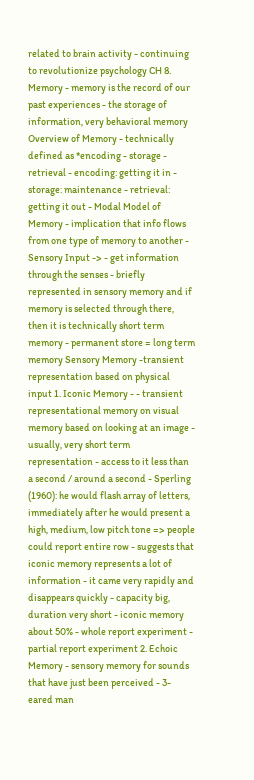related to brain activity - continuing to revolutionize psychology CH 8. Memory - memory is the record of our past experiences - the storage of information, very behavioral memory Overview of Memory - technically defined as *encoding - storage - retrieval - encoding: getting it in - storage: maintenance - retrieval: getting it out - Modal Model of Memory - implication that info flows from one type of memory to another - Sensory Input -> - get information through the senses - briefly represented in sensory memory and if memory is selected through there, then it is technically short term memory - permanent store = long term memory Sensory Memory -transient representation based on physical input 1. Iconic Memory - - transient representational memory on visual memory based on looking at an image - usually, very short term representation - access to it less than a second / around a second - Sperling (1960): he would flash array of letters, immediately after he would present a high, medium, low pitch tone => people could report entire row - suggests that iconic memory represents a lot of information - it came very rapidly and disappears quickly - capacity big, duration very short - iconic memory about 50% - whole report experiment - partial report experiment 2. Echoic Memory - sensory memory for sounds that have just been perceived - 3-eared man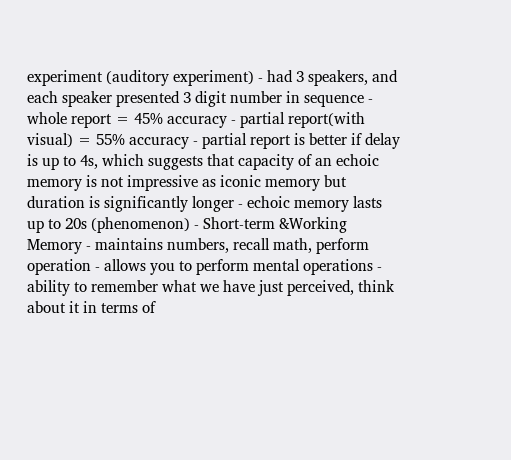experiment (auditory experiment) - had 3 speakers, and each speaker presented 3 digit number in sequence - whole report = 45% accuracy - partial report(with visual) = 55% accuracy - partial report is better if delay is up to 4s, which suggests that capacity of an echoic memory is not impressive as iconic memory but duration is significantly longer - echoic memory lasts up to 20s (phenomenon) - Short-term &Working Memory - maintains numbers, recall math, perform operation - allows you to perform mental operations - ability to remember what we have just perceived, think about it in terms of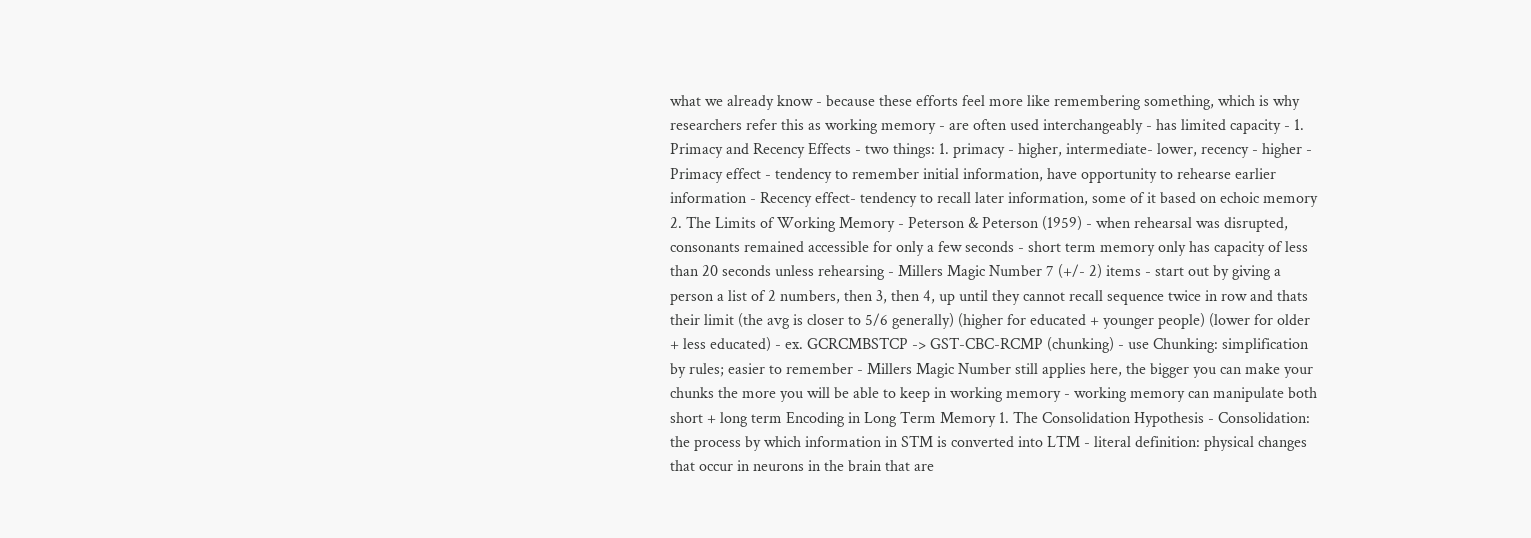what we already know - because these efforts feel more like remembering something, which is why researchers refer this as working memory - are often used interchangeably - has limited capacity - 1. Primacy and Recency Effects - two things: 1. primacy - higher, intermediate- lower, recency - higher - Primacy effect - tendency to remember initial information, have opportunity to rehearse earlier information - Recency effect- tendency to recall later information, some of it based on echoic memory 2. The Limits of Working Memory - Peterson & Peterson (1959) - when rehearsal was disrupted, consonants remained accessible for only a few seconds - short term memory only has capacity of less than 20 seconds unless rehearsing - Millers Magic Number 7 (+/- 2) items - start out by giving a person a list of 2 numbers, then 3, then 4, up until they cannot recall sequence twice in row and thats their limit (the avg is closer to 5/6 generally) (higher for educated + younger people) (lower for older + less educated) - ex. GCRCMBSTCP -> GST-CBC-RCMP (chunking) - use Chunking: simplification by rules; easier to remember - Millers Magic Number still applies here, the bigger you can make your chunks the more you will be able to keep in working memory - working memory can manipulate both short + long term Encoding in Long Term Memory 1. The Consolidation Hypothesis - Consolidation: the process by which information in STM is converted into LTM - literal definition: physical changes that occur in neurons in the brain that are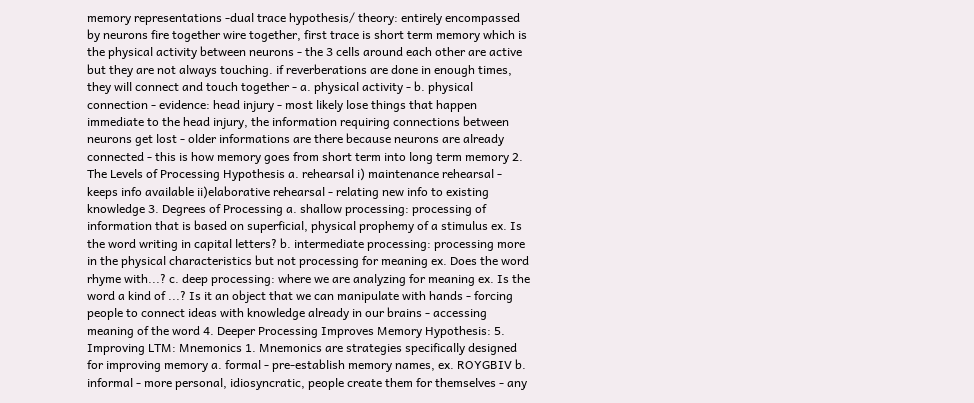memory representations -dual trace hypothesis/ theory: entirely encompassed by neurons fire together wire together, first trace is short term memory which is the physical activity between neurons - the 3 cells around each other are active but they are not always touching. if reverberations are done in enough times, they will connect and touch together - a. physical activity - b. physical connection - evidence: head injury - most likely lose things that happen immediate to the head injury, the information requiring connections between neurons get lost - older informations are there because neurons are already connected - this is how memory goes from short term into long term memory 2. The Levels of Processing Hypothesis a. rehearsal i) maintenance rehearsal - keeps info available ii)elaborative rehearsal - relating new info to existing knowledge 3. Degrees of Processing a. shallow processing: processing of information that is based on superficial, physical prophemy of a stimulus ex. Is the word writing in capital letters? b. intermediate processing: processing more in the physical characteristics but not processing for meaning ex. Does the word rhyme with...? c. deep processing: where we are analyzing for meaning ex. Is the word a kind of ...? Is it an object that we can manipulate with hands - forcing people to connect ideas with knowledge already in our brains - accessing meaning of the word 4. Deeper Processing Improves Memory Hypothesis: 5. Improving LTM: Mnemonics 1. Mnemonics are strategies specifically designed for improving memory a. formal - pre-establish memory names, ex. ROYGBIV b. informal - more personal, idiosyncratic, people create them for themselves - any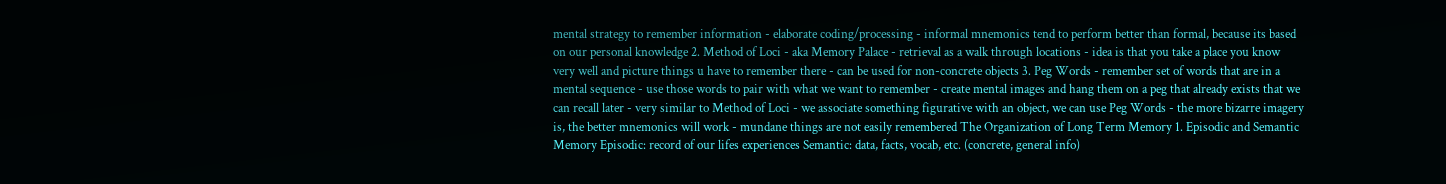mental strategy to remember information - elaborate coding/processing - informal mnemonics tend to perform better than formal, because its based on our personal knowledge 2. Method of Loci - aka Memory Palace - retrieval as a walk through locations - idea is that you take a place you know very well and picture things u have to remember there - can be used for non-concrete objects 3. Peg Words - remember set of words that are in a mental sequence - use those words to pair with what we want to remember - create mental images and hang them on a peg that already exists that we can recall later - very similar to Method of Loci - we associate something figurative with an object, we can use Peg Words - the more bizarre imagery is, the better mnemonics will work - mundane things are not easily remembered The Organization of Long Term Memory 1. Episodic and Semantic Memory Episodic: record of our lifes experiences Semantic: data, facts, vocab, etc. (concrete, general info)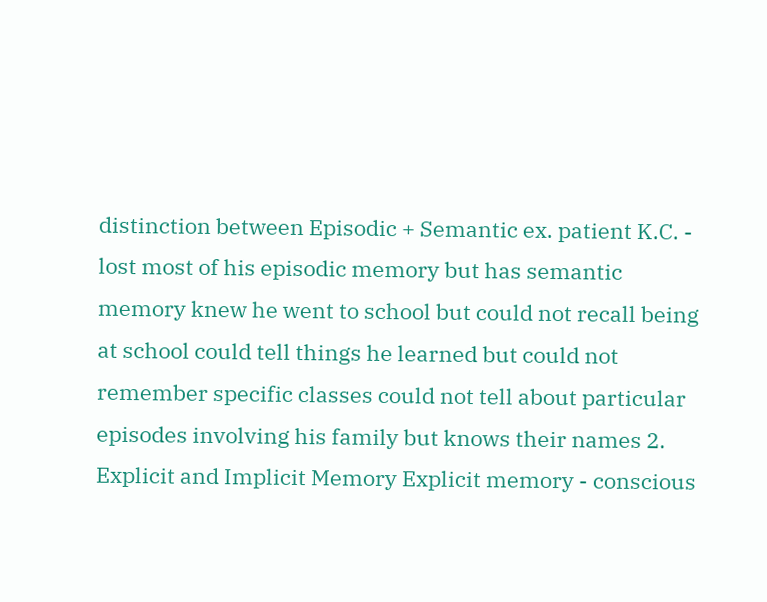distinction between Episodic + Semantic ex. patient K.C. - lost most of his episodic memory but has semantic memory knew he went to school but could not recall being at school could tell things he learned but could not remember specific classes could not tell about particular episodes involving his family but knows their names 2. Explicit and Implicit Memory Explicit memory - conscious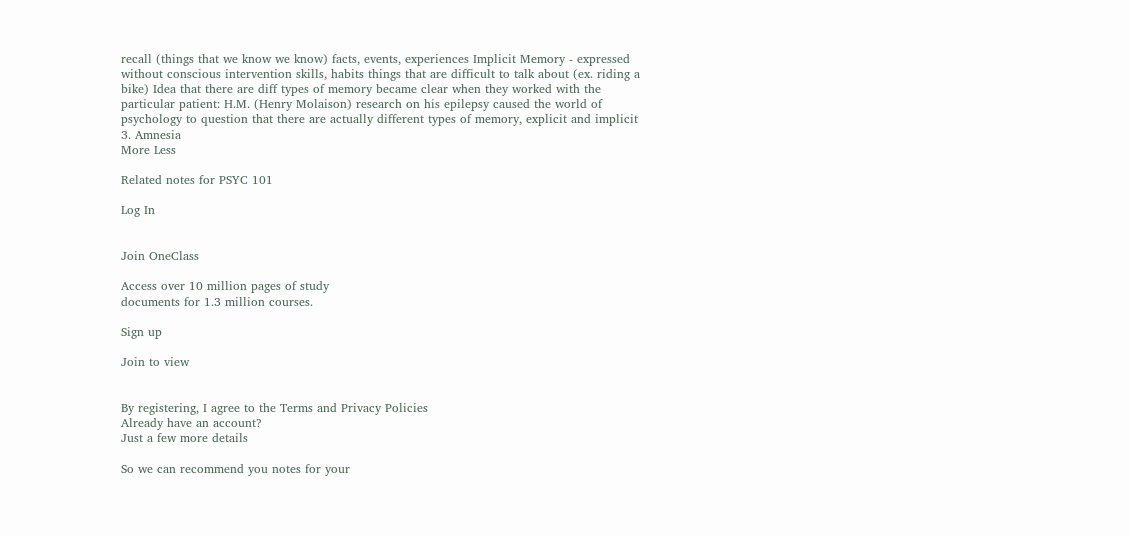recall (things that we know we know) facts, events, experiences Implicit Memory - expressed without conscious intervention skills, habits things that are difficult to talk about (ex. riding a bike) Idea that there are diff types of memory became clear when they worked with the particular patient: H.M. (Henry Molaison) research on his epilepsy caused the world of psychology to question that there are actually different types of memory, explicit and implicit 3. Amnesia
More Less

Related notes for PSYC 101

Log In


Join OneClass

Access over 10 million pages of study
documents for 1.3 million courses.

Sign up

Join to view


By registering, I agree to the Terms and Privacy Policies
Already have an account?
Just a few more details

So we can recommend you notes for your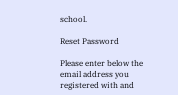school.

Reset Password

Please enter below the email address you registered with and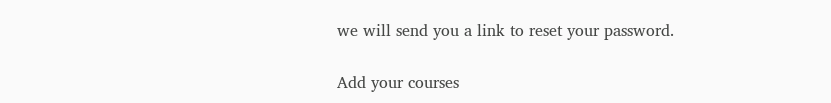we will send you a link to reset your password.

Add your courses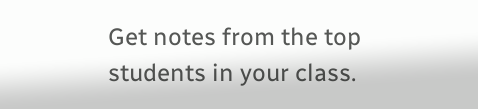Get notes from the top students in your class.